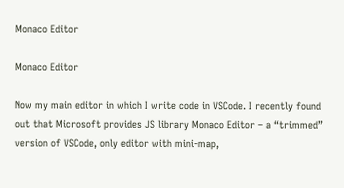Monaco Editor

Monaco Editor

Now my main editor in which I write code in VSCode. I recently found out that Microsoft provides JS library Monaco Editor – a “trimmed” version of VSCode, only editor with mini-map,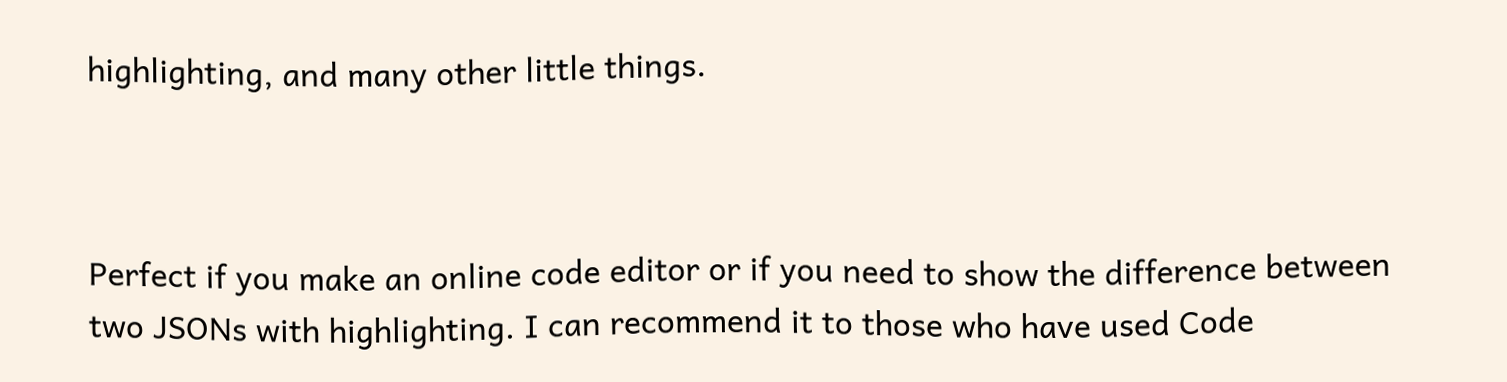highlighting, and many other little things.



Perfect if you make an online code editor or if you need to show the difference between two JSONs with highlighting. I can recommend it to those who have used Code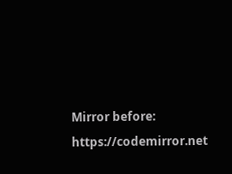Mirror before: https://codemirror.net